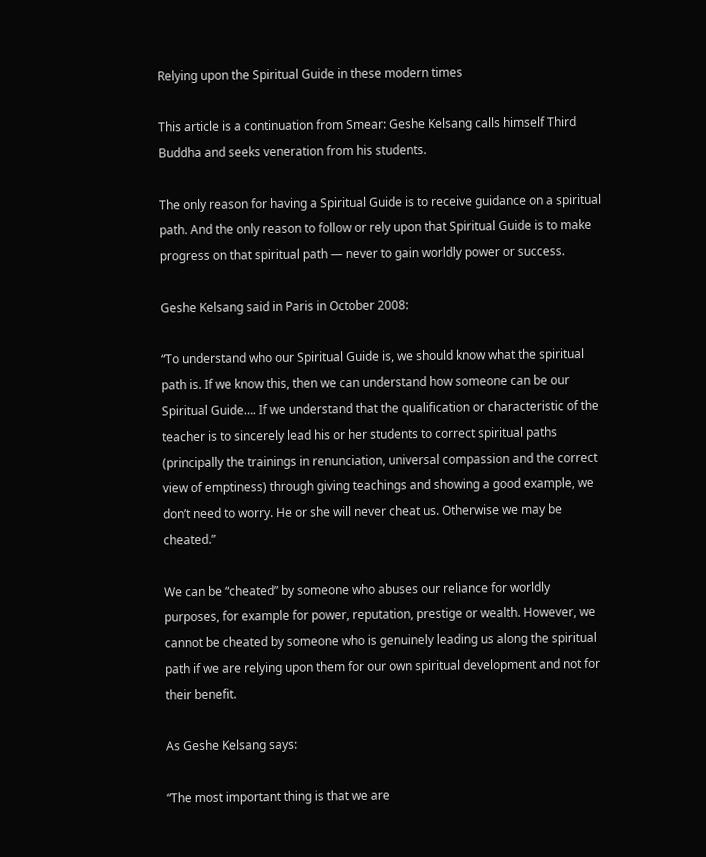Relying upon the Spiritual Guide in these modern times

This article is a continuation from Smear: Geshe Kelsang calls himself Third Buddha and seeks veneration from his students.

The only reason for having a Spiritual Guide is to receive guidance on a spiritual path. And the only reason to follow or rely upon that Spiritual Guide is to make progress on that spiritual path — never to gain worldly power or success.

Geshe Kelsang said in Paris in October 2008:

“To understand who our Spiritual Guide is, we should know what the spiritual path is. If we know this, then we can understand how someone can be our Spiritual Guide…. If we understand that the qualification or characteristic of the teacher is to sincerely lead his or her students to correct spiritual paths (principally the trainings in renunciation, universal compassion and the correct view of emptiness) through giving teachings and showing a good example, we don’t need to worry. He or she will never cheat us. Otherwise we may be cheated.”

We can be “cheated” by someone who abuses our reliance for worldly purposes, for example for power, reputation, prestige or wealth. However, we cannot be cheated by someone who is genuinely leading us along the spiritual path if we are relying upon them for our own spiritual development and not for their benefit.

As Geshe Kelsang says:

“The most important thing is that we are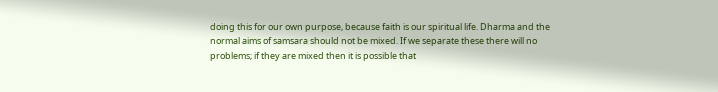doing this for our own purpose, because faith is our spiritual life. Dharma and the normal aims of samsara should not be mixed. If we separate these there will no problems; if they are mixed then it is possible that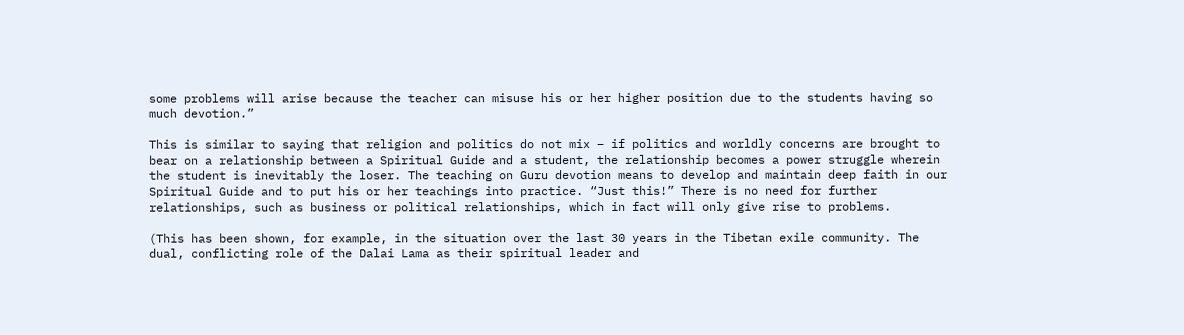some problems will arise because the teacher can misuse his or her higher position due to the students having so much devotion.”

This is similar to saying that religion and politics do not mix – if politics and worldly concerns are brought to bear on a relationship between a Spiritual Guide and a student, the relationship becomes a power struggle wherein the student is inevitably the loser. The teaching on Guru devotion means to develop and maintain deep faith in our Spiritual Guide and to put his or her teachings into practice. “Just this!” There is no need for further relationships, such as business or political relationships, which in fact will only give rise to problems.

(This has been shown, for example, in the situation over the last 30 years in the Tibetan exile community. The dual, conflicting role of the Dalai Lama as their spiritual leader and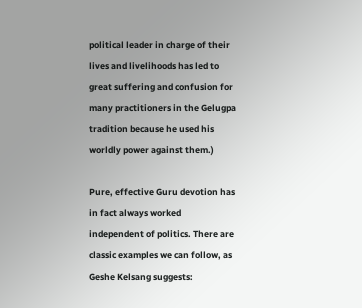political leader in charge of their lives and livelihoods has led to great suffering and confusion for many practitioners in the Gelugpa tradition because he used his worldly power against them.)

Pure, effective Guru devotion has in fact always worked independent of politics. There are classic examples we can follow, as Geshe Kelsang suggests: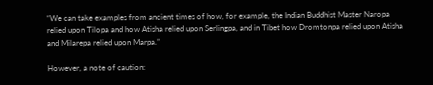“We can take examples from ancient times of how, for example, the Indian Buddhist Master Naropa relied upon Tilopa and how Atisha relied upon Serlingpa, and in Tibet how Dromtonpa relied upon Atisha and Milarepa relied upon Marpa.”

However, a note of caution: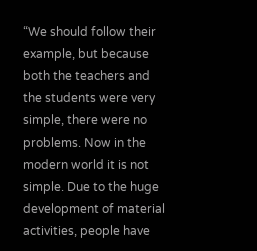“We should follow their example, but because both the teachers and the students were very simple, there were no problems. Now in the modern world it is not simple. Due to the huge development of material activities, people have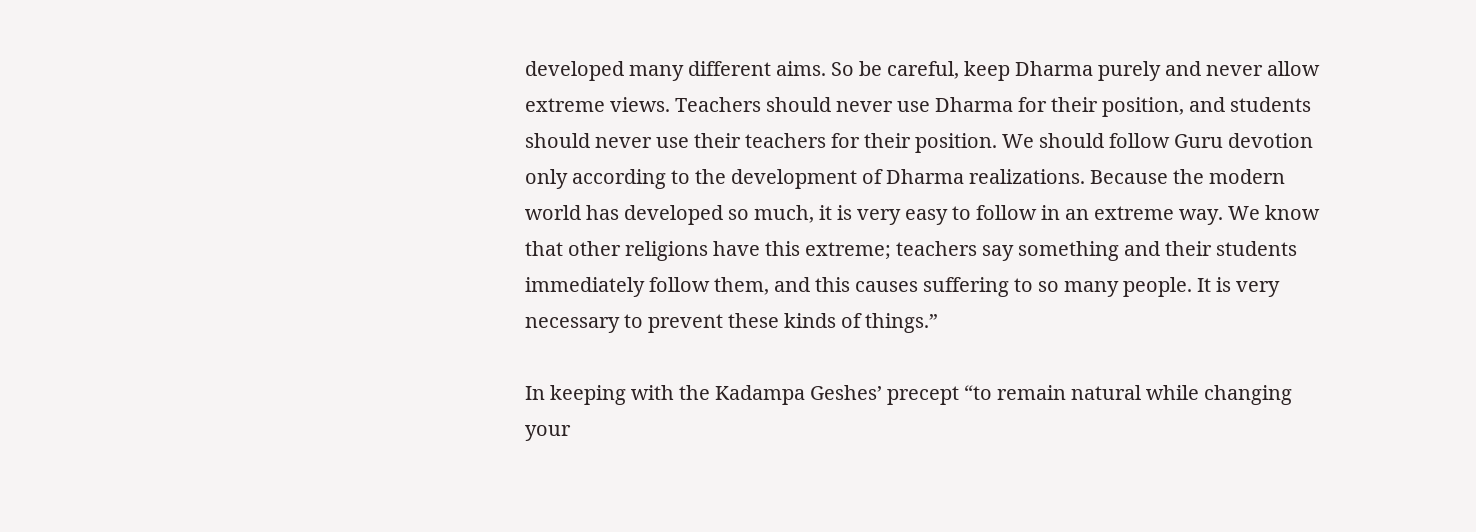developed many different aims. So be careful, keep Dharma purely and never allow extreme views. Teachers should never use Dharma for their position, and students should never use their teachers for their position. We should follow Guru devotion only according to the development of Dharma realizations. Because the modern world has developed so much, it is very easy to follow in an extreme way. We know that other religions have this extreme; teachers say something and their students immediately follow them, and this causes suffering to so many people. It is very necessary to prevent these kinds of things.”

In keeping with the Kadampa Geshes’ precept “to remain natural while changing your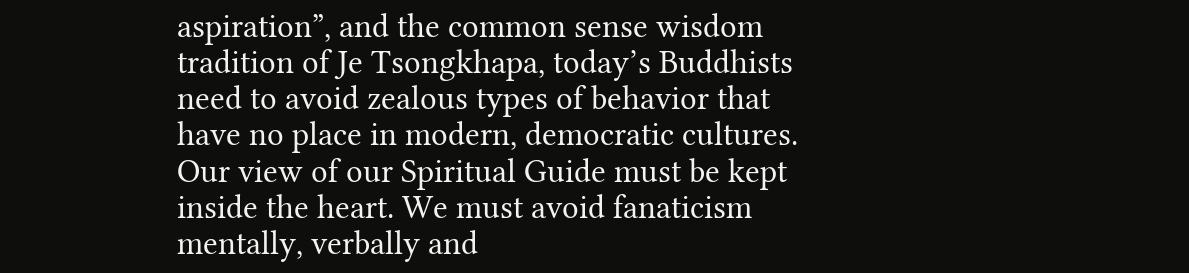aspiration”, and the common sense wisdom tradition of Je Tsongkhapa, today’s Buddhists need to avoid zealous types of behavior that have no place in modern, democratic cultures. Our view of our Spiritual Guide must be kept inside the heart. We must avoid fanaticism mentally, verbally and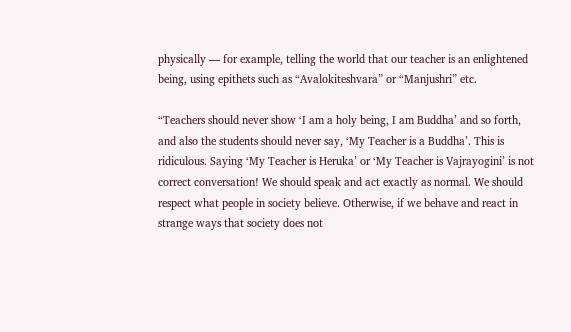physically — for example, telling the world that our teacher is an enlightened being, using epithets such as “Avalokiteshvara” or “Manjushri” etc.

“Teachers should never show ‘I am a holy being, I am Buddha’ and so forth, and also the students should never say, ‘My Teacher is a Buddha’. This is ridiculous. Saying ‘My Teacher is Heruka’ or ‘My Teacher is Vajrayogini’ is not correct conversation! We should speak and act exactly as normal. We should respect what people in society believe. Otherwise, if we behave and react in strange ways that society does not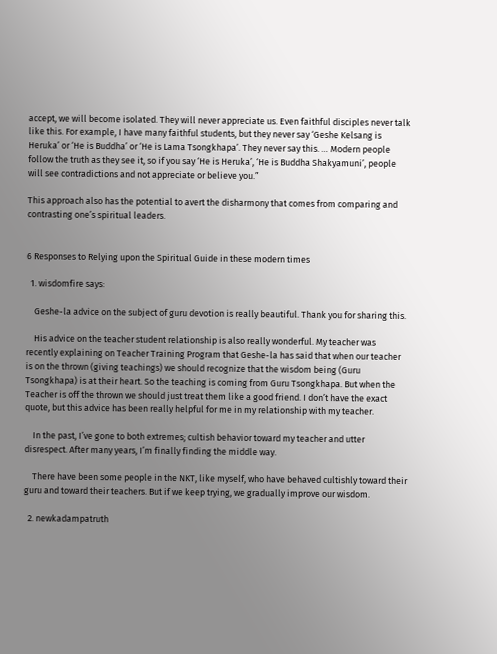accept, we will become isolated. They will never appreciate us. Even faithful disciples never talk like this. For example, I have many faithful students, but they never say ‘Geshe Kelsang is Heruka’ or ‘He is Buddha’ or ‘He is Lama Tsongkhapa’. They never say this. … Modern people follow the truth as they see it, so if you say ‘He is Heruka’, ‘He is Buddha Shakyamuni’, people will see contradictions and not appreciate or believe you.”

This approach also has the potential to avert the disharmony that comes from comparing and contrasting one’s spiritual leaders.


6 Responses to Relying upon the Spiritual Guide in these modern times

  1. wisdomfire says:

    Geshe-la advice on the subject of guru devotion is really beautiful. Thank you for sharing this.

    His advice on the teacher student relationship is also really wonderful. My teacher was recently explaining on Teacher Training Program that Geshe-la has said that when our teacher is on the thrown (giving teachings) we should recognize that the wisdom being (Guru Tsongkhapa) is at their heart. So the teaching is coming from Guru Tsongkhapa. But when the Teacher is off the thrown we should just treat them like a good friend. I don’t have the exact quote, but this advice has been really helpful for me in my relationship with my teacher.

    In the past, I’ve gone to both extremes; cultish behavior toward my teacher and utter disrespect. After many years, I’m finally finding the middle way.

    There have been some people in the NKT, like myself, who have behaved cultishly toward their guru and toward their teachers. But if we keep trying, we gradually improve our wisdom.

  2. newkadampatruth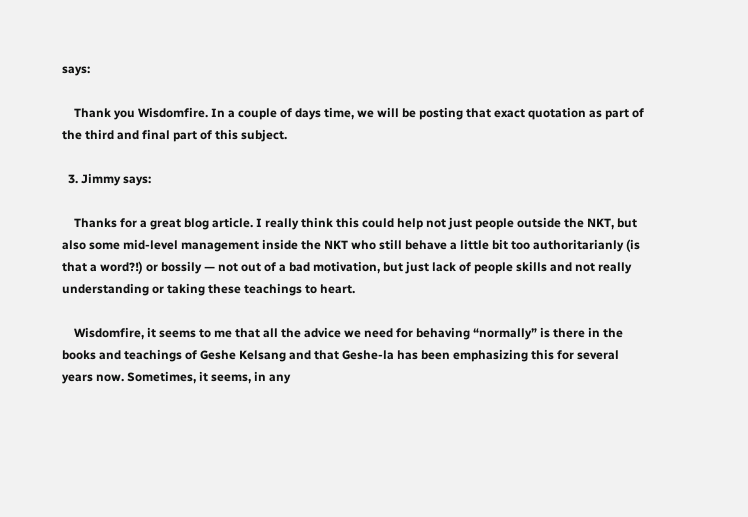says:

    Thank you Wisdomfire. In a couple of days time, we will be posting that exact quotation as part of the third and final part of this subject.

  3. Jimmy says:

    Thanks for a great blog article. I really think this could help not just people outside the NKT, but also some mid-level management inside the NKT who still behave a little bit too authoritarianly (is that a word?!) or bossily — not out of a bad motivation, but just lack of people skills and not really understanding or taking these teachings to heart.

    Wisdomfire, it seems to me that all the advice we need for behaving “normally” is there in the books and teachings of Geshe Kelsang and that Geshe-la has been emphasizing this for several years now. Sometimes, it seems, in any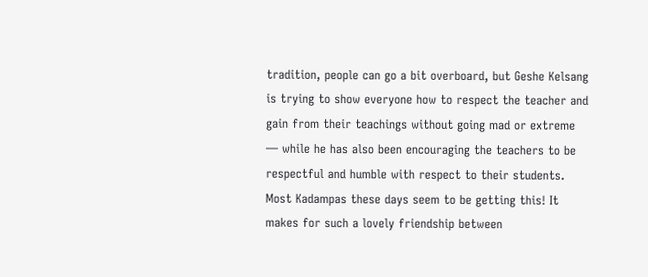tradition, people can go a bit overboard, but Geshe Kelsang is trying to show everyone how to respect the teacher and gain from their teachings without going mad or extreme — while he has also been encouraging the teachers to be respectful and humble with respect to their students. Most Kadampas these days seem to be getting this! It makes for such a lovely friendship between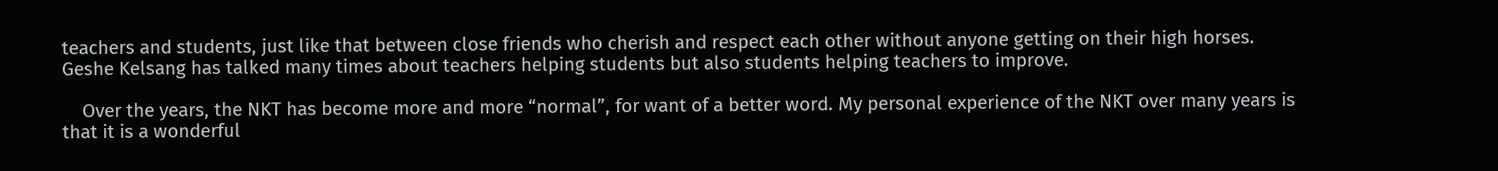teachers and students, just like that between close friends who cherish and respect each other without anyone getting on their high horses. Geshe Kelsang has talked many times about teachers helping students but also students helping teachers to improve.

    Over the years, the NKT has become more and more “normal”, for want of a better word. My personal experience of the NKT over many years is that it is a wonderful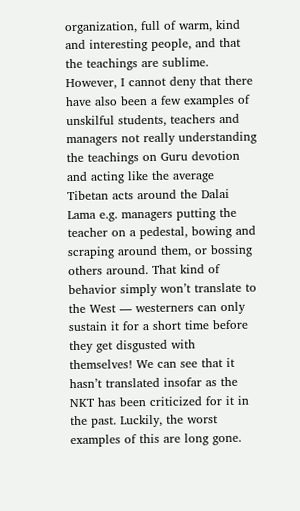organization, full of warm, kind and interesting people, and that the teachings are sublime. However, I cannot deny that there have also been a few examples of unskilful students, teachers and managers not really understanding the teachings on Guru devotion and acting like the average Tibetan acts around the Dalai Lama e.g. managers putting the teacher on a pedestal, bowing and scraping around them, or bossing others around. That kind of behavior simply won’t translate to the West — westerners can only sustain it for a short time before they get disgusted with themselves! We can see that it hasn’t translated insofar as the NKT has been criticized for it in the past. Luckily, the worst examples of this are long gone.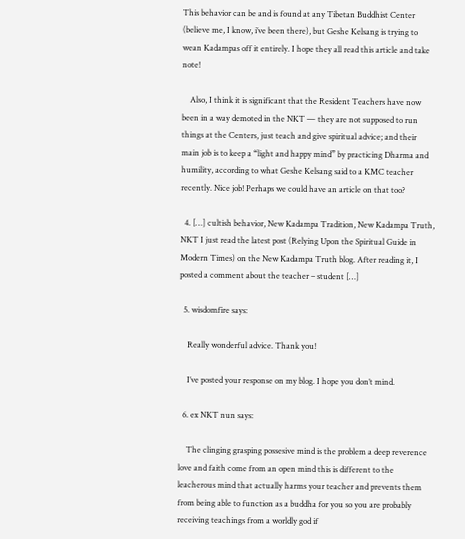This behavior can be and is found at any Tibetan Buddhist Center (believe me, I know, i’ve been there), but Geshe Kelsang is trying to wean Kadampas off it entirely. I hope they all read this article and take note!

    Also, I think it is significant that the Resident Teachers have now been in a way demoted in the NKT — they are not supposed to run things at the Centers, just teach and give spiritual advice; and their main job is to keep a “light and happy mind” by practicing Dharma and humility, according to what Geshe Kelsang said to a KMC teacher recently. Nice job! Perhaps we could have an article on that too?

  4. […] cultish behavior, New Kadampa Tradition, New Kadampa Truth, NKT I just read the latest post (Relying Upon the Spiritual Guide in Modern Times) on the New Kadampa Truth blog. After reading it, I posted a comment about the teacher – student […]

  5. wisdomfire says:

    Really wonderful advice. Thank you!

    I’ve posted your response on my blog. I hope you don’t mind.

  6. ex NKT nun says:

    The clinging grasping possesive mind is the problem a deep reverence love and faith come from an open mind this is different to the leacherous mind that actually harms your teacher and prevents them from being able to function as a buddha for you so you are probably receiving teachings from a worldly god if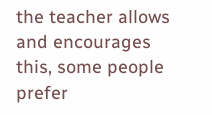the teacher allows and encourages this, some people prefer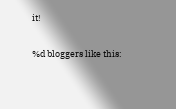it!

%d bloggers like this: